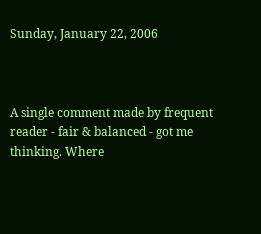Sunday, January 22, 2006



A single comment made by frequent reader - fair & balanced - got me thinking. Where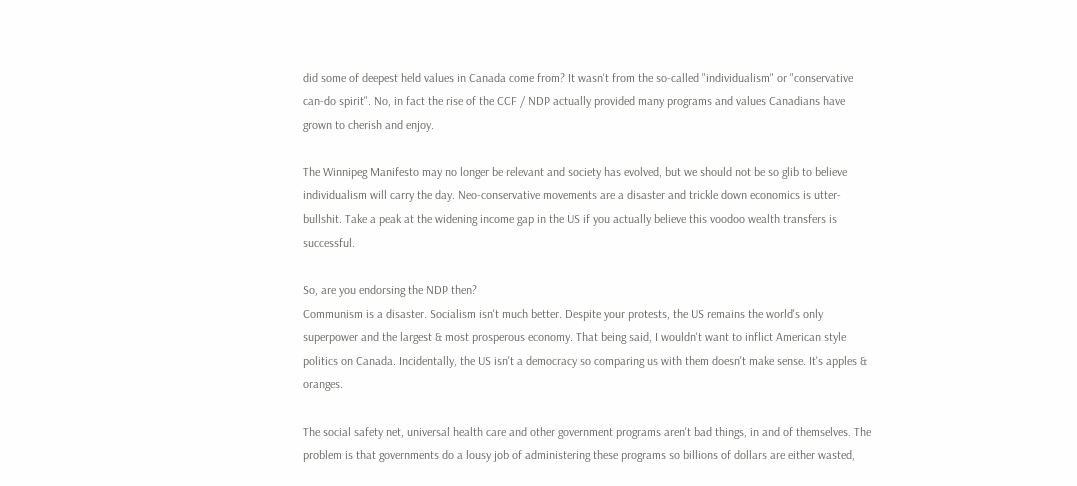did some of deepest held values in Canada come from? It wasn't from the so-called "individualism" or "conservative can-do spirit". No, in fact the rise of the CCF / NDP actually provided many programs and values Canadians have grown to cherish and enjoy.

The Winnipeg Manifesto may no longer be relevant and society has evolved, but we should not be so glib to believe individualism will carry the day. Neo-conservative movements are a disaster and trickle down economics is utter-bullshit. Take a peak at the widening income gap in the US if you actually believe this voodoo wealth transfers is successful.

So, are you endorsing the NDP then?
Communism is a disaster. Socialism isn't much better. Despite your protests, the US remains the world's only superpower and the largest & most prosperous economy. That being said, I wouldn't want to inflict American style politics on Canada. Incidentally, the US isn't a democracy so comparing us with them doesn't make sense. It's apples & oranges.

The social safety net, universal health care and other government programs aren't bad things, in and of themselves. The problem is that governments do a lousy job of administering these programs so billions of dollars are either wasted,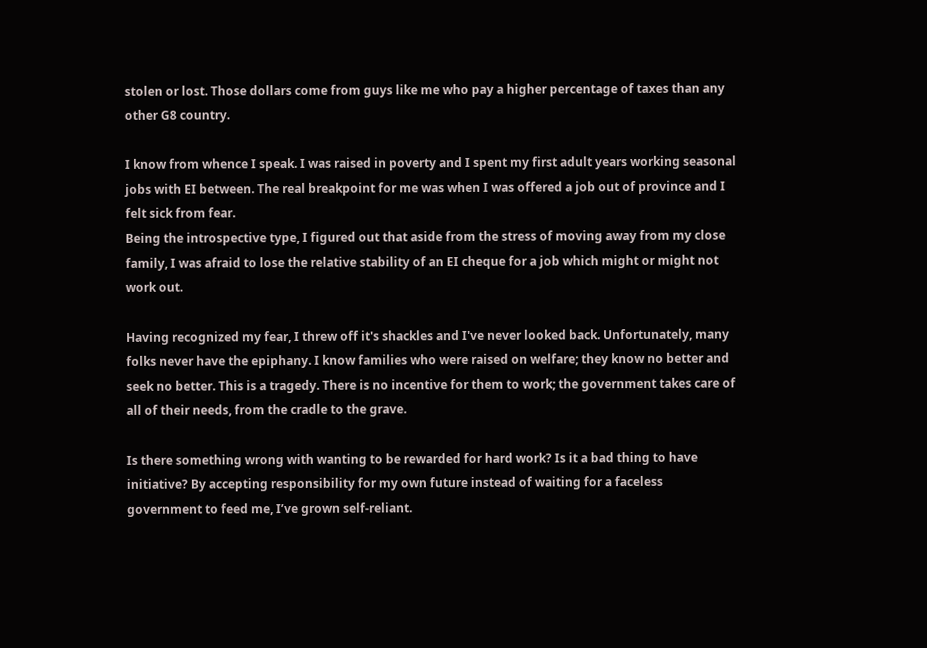stolen or lost. Those dollars come from guys like me who pay a higher percentage of taxes than any other G8 country.

I know from whence I speak. I was raised in poverty and I spent my first adult years working seasonal jobs with EI between. The real breakpoint for me was when I was offered a job out of province and I felt sick from fear.
Being the introspective type, I figured out that aside from the stress of moving away from my close family, I was afraid to lose the relative stability of an EI cheque for a job which might or might not work out.

Having recognized my fear, I threw off it's shackles and I've never looked back. Unfortunately, many folks never have the epiphany. I know families who were raised on welfare; they know no better and seek no better. This is a tragedy. There is no incentive for them to work; the government takes care of all of their needs, from the cradle to the grave.

Is there something wrong with wanting to be rewarded for hard work? Is it a bad thing to have initiative? By accepting responsibility for my own future instead of waiting for a faceless government to feed me, I’ve grown self-reliant.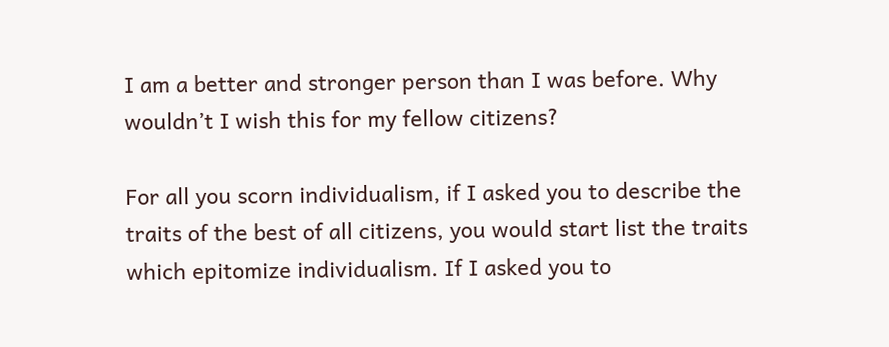I am a better and stronger person than I was before. Why wouldn’t I wish this for my fellow citizens?

For all you scorn individualism, if I asked you to describe the traits of the best of all citizens, you would start list the traits which epitomize individualism. If I asked you to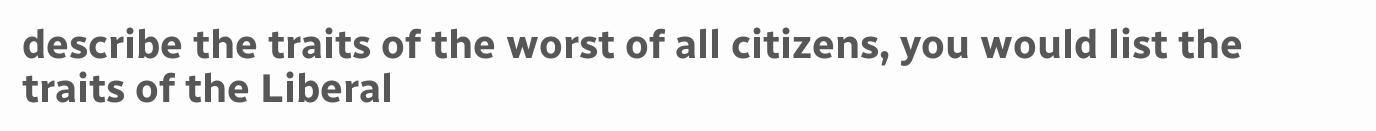describe the traits of the worst of all citizens, you would list the traits of the Liberal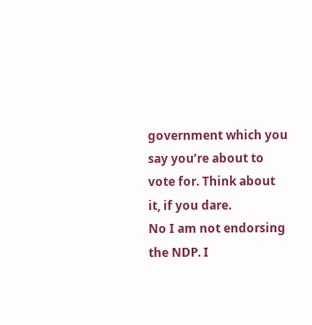government which you say you’re about to vote for. Think about it, if you dare.
No I am not endorsing the NDP. I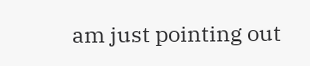am just pointing out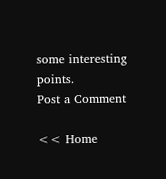some interesting points.
Post a Comment

<< Home